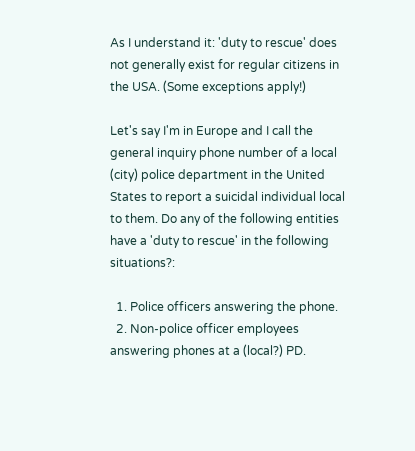As I understand it: 'duty to rescue' does not generally exist for regular citizens in the USA. (Some exceptions apply!)

Let's say I'm in Europe and I call the general inquiry phone number of a local (city) police department in the United States to report a suicidal individual local to them. Do any of the following entities have a 'duty to rescue' in the following situations?:

  1. Police officers answering the phone.
  2. Non-police officer employees answering phones at a (local?) PD.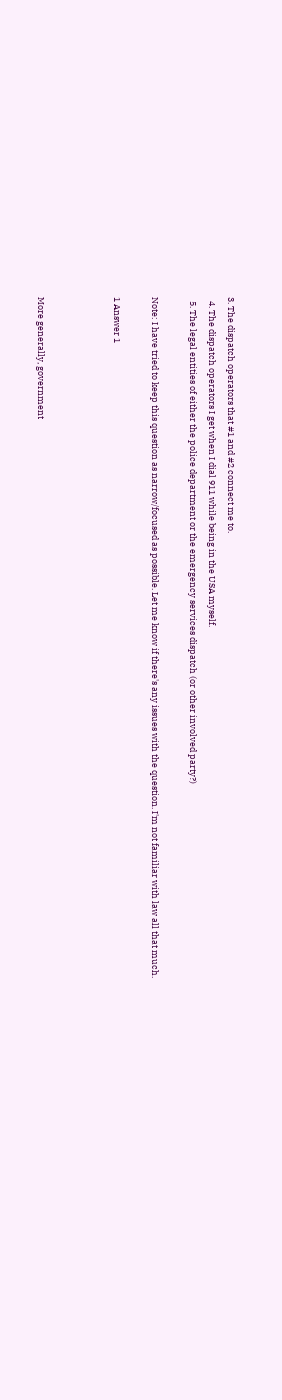3. The dispatch operators that #1 and #2 connect me to.
  4. The dispatch operators I get when I dial 911 while being in the USA myself.
  5. The legal entities of either the police department or the emergency services dispatch (or other involved party?)

Note: I have tried to keep this question as narrow/focused as possible. Let me know if there's any issues with the question. I'm not familiar with law all that much.

1 Answer 1



More generally, government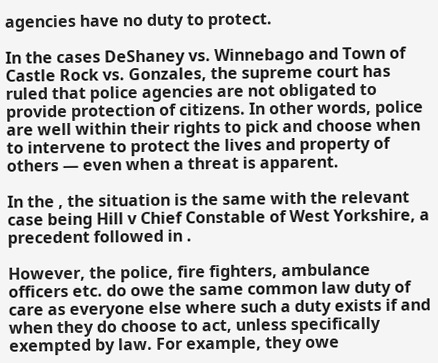agencies have no duty to protect.

In the cases DeShaney vs. Winnebago and Town of Castle Rock vs. Gonzales, the supreme court has ruled that police agencies are not obligated to provide protection of citizens. In other words, police are well within their rights to pick and choose when to intervene to protect the lives and property of others — even when a threat is apparent.

In the , the situation is the same with the relevant case being Hill v Chief Constable of West Yorkshire, a precedent followed in .

However, the police, fire fighters, ambulance officers etc. do owe the same common law duty of care as everyone else where such a duty exists if and when they do choose to act, unless specifically exempted by law. For example, they owe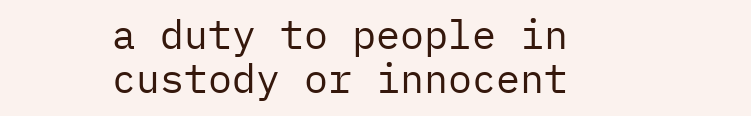a duty to people in custody or innocent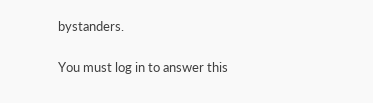bystanders.

You must log in to answer this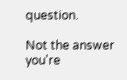question.

Not the answer you're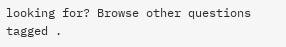looking for? Browse other questions tagged .